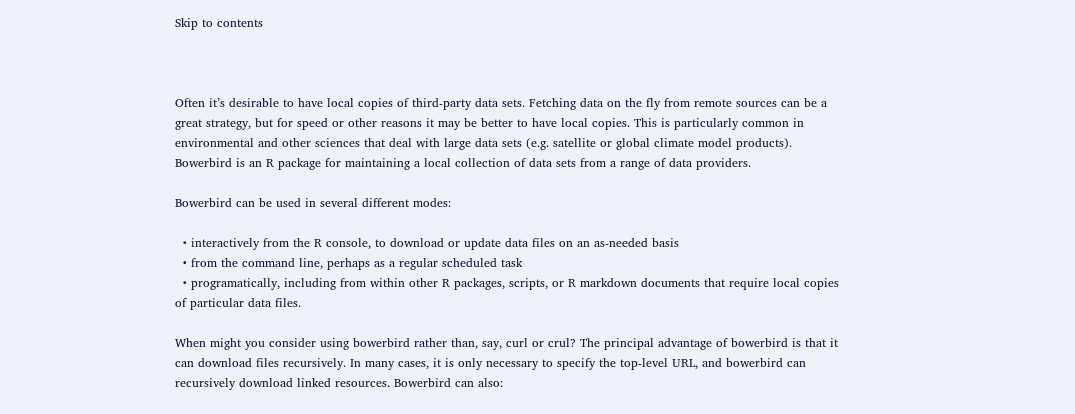Skip to contents



Often it’s desirable to have local copies of third-party data sets. Fetching data on the fly from remote sources can be a great strategy, but for speed or other reasons it may be better to have local copies. This is particularly common in environmental and other sciences that deal with large data sets (e.g. satellite or global climate model products). Bowerbird is an R package for maintaining a local collection of data sets from a range of data providers.

Bowerbird can be used in several different modes:

  • interactively from the R console, to download or update data files on an as-needed basis
  • from the command line, perhaps as a regular scheduled task
  • programatically, including from within other R packages, scripts, or R markdown documents that require local copies of particular data files.

When might you consider using bowerbird rather than, say, curl or crul? The principal advantage of bowerbird is that it can download files recursively. In many cases, it is only necessary to specify the top-level URL, and bowerbird can recursively download linked resources. Bowerbird can also: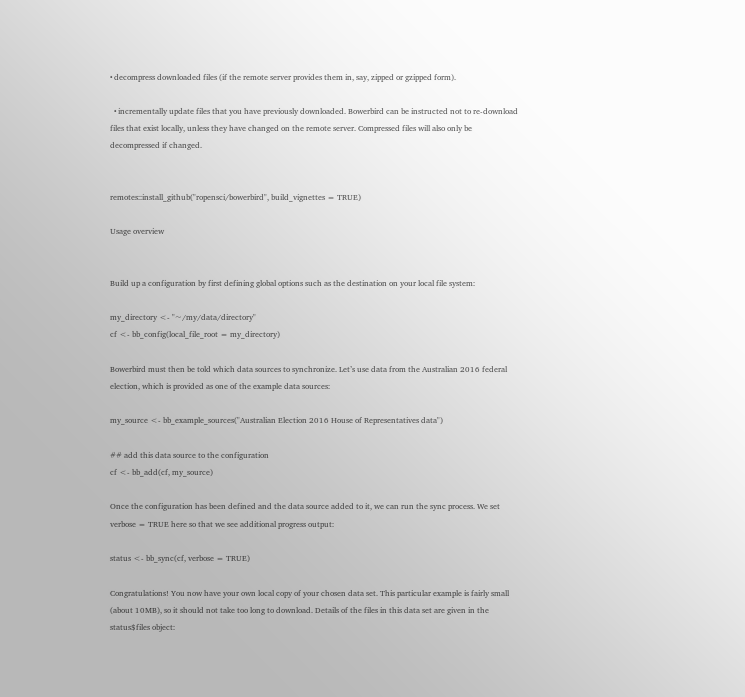• decompress downloaded files (if the remote server provides them in, say, zipped or gzipped form).

  • incrementally update files that you have previously downloaded. Bowerbird can be instructed not to re-download files that exist locally, unless they have changed on the remote server. Compressed files will also only be decompressed if changed.


remotes::install_github("ropensci/bowerbird", build_vignettes = TRUE)

Usage overview


Build up a configuration by first defining global options such as the destination on your local file system:

my_directory <- "~/my/data/directory"
cf <- bb_config(local_file_root = my_directory)

Bowerbird must then be told which data sources to synchronize. Let’s use data from the Australian 2016 federal election, which is provided as one of the example data sources:

my_source <- bb_example_sources("Australian Election 2016 House of Representatives data")

## add this data source to the configuration
cf <- bb_add(cf, my_source)

Once the configuration has been defined and the data source added to it, we can run the sync process. We set verbose = TRUE here so that we see additional progress output:

status <- bb_sync(cf, verbose = TRUE)

Congratulations! You now have your own local copy of your chosen data set. This particular example is fairly small (about 10MB), so it should not take too long to download. Details of the files in this data set are given in the status$files object: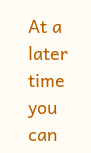At a later time you can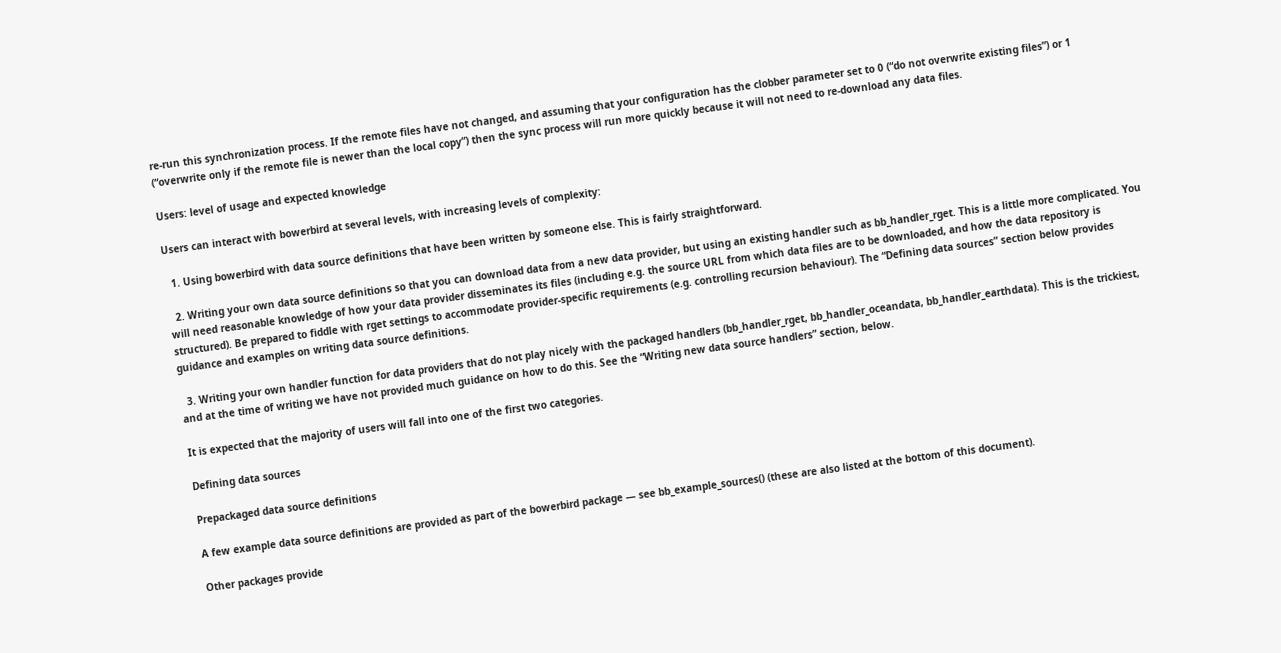re-run this synchronization process. If the remote files have not changed, and assuming that your configuration has the clobber parameter set to 0 (“do not overwrite existing files”) or 1 (“overwrite only if the remote file is newer than the local copy”) then the sync process will run more quickly because it will not need to re-download any data files.

Users: level of usage and expected knowledge

Users can interact with bowerbird at several levels, with increasing levels of complexity:

  1. Using bowerbird with data source definitions that have been written by someone else. This is fairly straightforward.

  2. Writing your own data source definitions so that you can download data from a new data provider, but using an existing handler such as bb_handler_rget. This is a little more complicated. You will need reasonable knowledge of how your data provider disseminates its files (including e.g. the source URL from which data files are to be downloaded, and how the data repository is structured). Be prepared to fiddle with rget settings to accommodate provider-specific requirements (e.g. controlling recursion behaviour). The “Defining data sources” section below provides guidance and examples on writing data source definitions.

  3. Writing your own handler function for data providers that do not play nicely with the packaged handlers (bb_handler_rget, bb_handler_oceandata, bb_handler_earthdata). This is the trickiest, and at the time of writing we have not provided much guidance on how to do this. See the “Writing new data source handlers” section, below.

It is expected that the majority of users will fall into one of the first two categories.

Defining data sources

Prepackaged data source definitions

A few example data source definitions are provided as part of the bowerbird package — see bb_example_sources() (these are also listed at the bottom of this document).

Other packages provide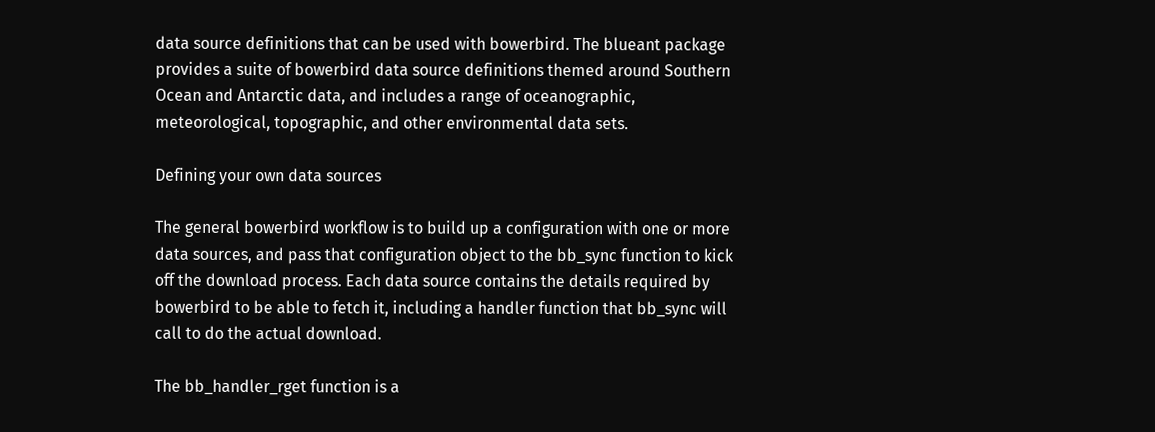data source definitions that can be used with bowerbird. The blueant package provides a suite of bowerbird data source definitions themed around Southern Ocean and Antarctic data, and includes a range of oceanographic, meteorological, topographic, and other environmental data sets.

Defining your own data sources

The general bowerbird workflow is to build up a configuration with one or more data sources, and pass that configuration object to the bb_sync function to kick off the download process. Each data source contains the details required by bowerbird to be able to fetch it, including a handler function that bb_sync will call to do the actual download.

The bb_handler_rget function is a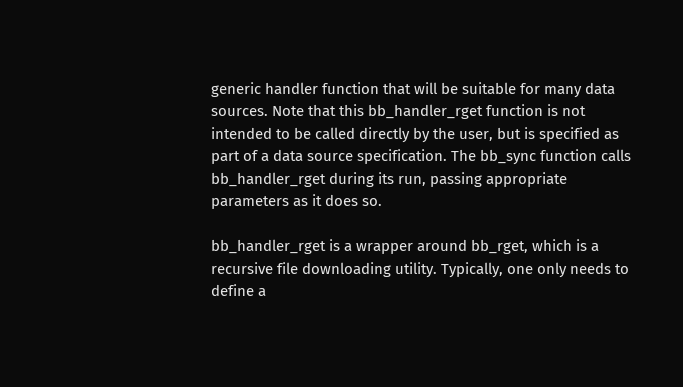generic handler function that will be suitable for many data sources. Note that this bb_handler_rget function is not intended to be called directly by the user, but is specified as part of a data source specification. The bb_sync function calls bb_handler_rget during its run, passing appropriate parameters as it does so.

bb_handler_rget is a wrapper around bb_rget, which is a recursive file downloading utility. Typically, one only needs to define a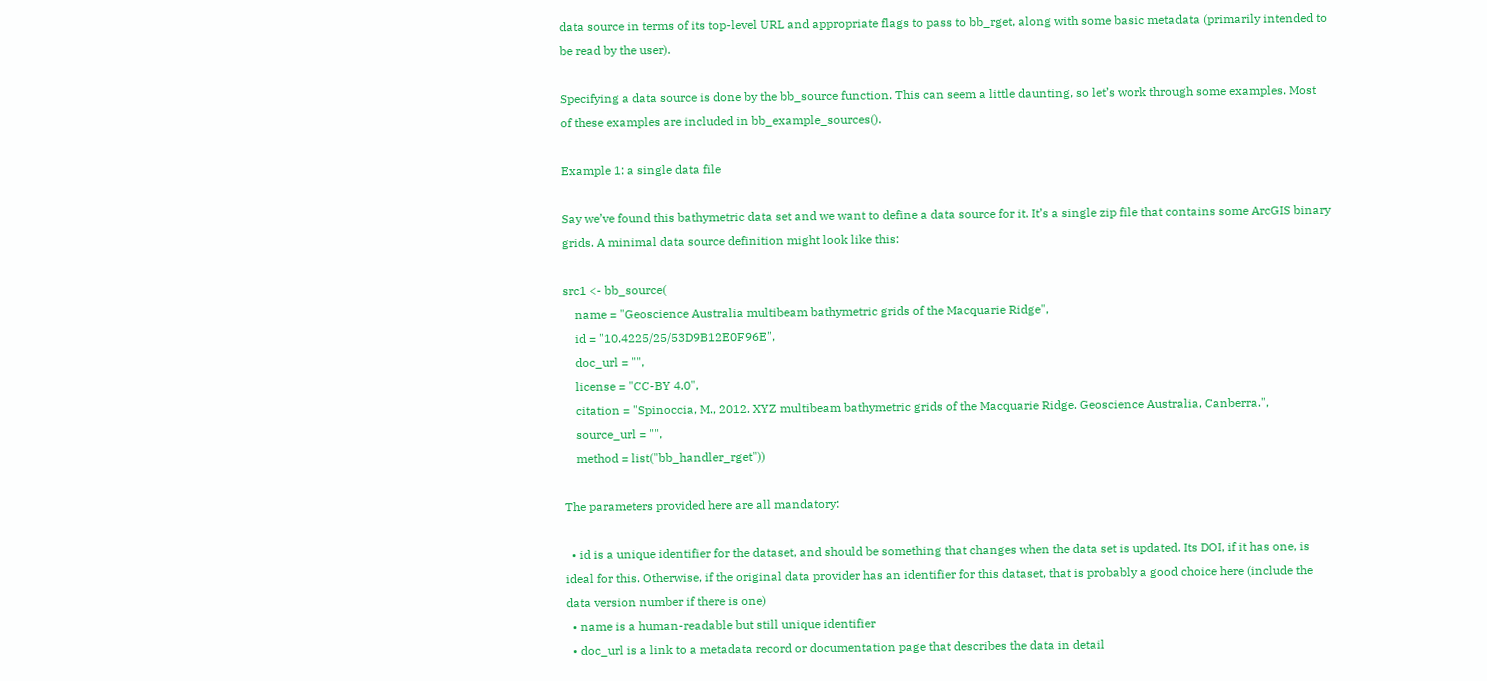data source in terms of its top-level URL and appropriate flags to pass to bb_rget, along with some basic metadata (primarily intended to be read by the user).

Specifying a data source is done by the bb_source function. This can seem a little daunting, so let’s work through some examples. Most of these examples are included in bb_example_sources().

Example 1: a single data file

Say we’ve found this bathymetric data set and we want to define a data source for it. It’s a single zip file that contains some ArcGIS binary grids. A minimal data source definition might look like this:

src1 <- bb_source(
    name = "Geoscience Australia multibeam bathymetric grids of the Macquarie Ridge",
    id = "10.4225/25/53D9B12E0F96E",
    doc_url = "",
    license = "CC-BY 4.0",
    citation = "Spinoccia, M., 2012. XYZ multibeam bathymetric grids of the Macquarie Ridge. Geoscience Australia, Canberra.",
    source_url = "",
    method = list("bb_handler_rget"))

The parameters provided here are all mandatory:

  • id is a unique identifier for the dataset, and should be something that changes when the data set is updated. Its DOI, if it has one, is ideal for this. Otherwise, if the original data provider has an identifier for this dataset, that is probably a good choice here (include the data version number if there is one)
  • name is a human-readable but still unique identifier
  • doc_url is a link to a metadata record or documentation page that describes the data in detail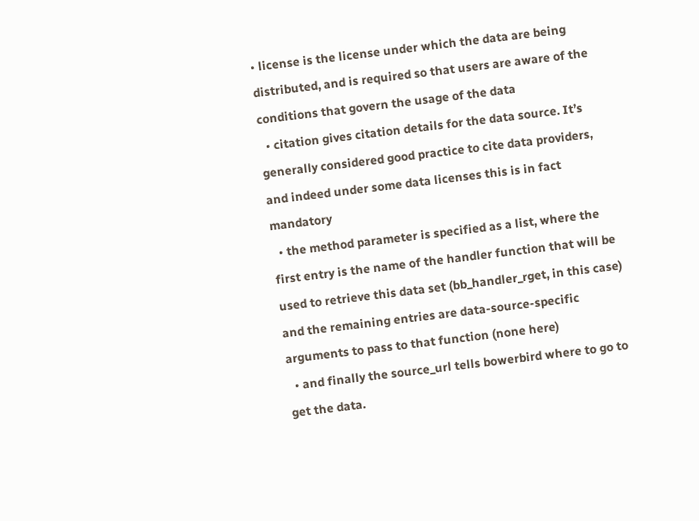• license is the license under which the data are being distributed, and is required so that users are aware of the conditions that govern the usage of the data
  • citation gives citation details for the data source. It’s generally considered good practice to cite data providers, and indeed under some data licenses this is in fact mandatory
  • the method parameter is specified as a list, where the first entry is the name of the handler function that will be used to retrieve this data set (bb_handler_rget, in this case) and the remaining entries are data-source-specific arguments to pass to that function (none here)
  • and finally the source_url tells bowerbird where to go to get the data.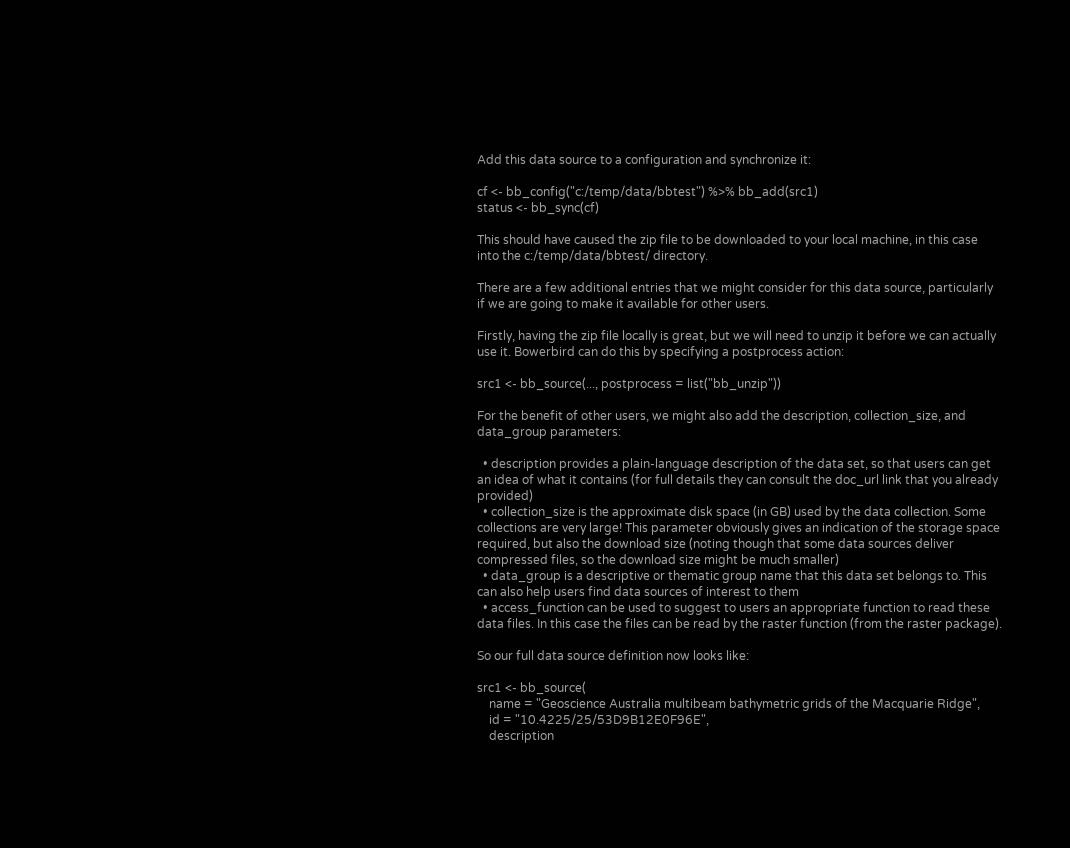Add this data source to a configuration and synchronize it:

cf <- bb_config("c:/temp/data/bbtest") %>% bb_add(src1)
status <- bb_sync(cf)

This should have caused the zip file to be downloaded to your local machine, in this case into the c:/temp/data/bbtest/ directory.

There are a few additional entries that we might consider for this data source, particularly if we are going to make it available for other users.

Firstly, having the zip file locally is great, but we will need to unzip it before we can actually use it. Bowerbird can do this by specifying a postprocess action:

src1 <- bb_source(..., postprocess = list("bb_unzip"))

For the benefit of other users, we might also add the description, collection_size, and data_group parameters:

  • description provides a plain-language description of the data set, so that users can get an idea of what it contains (for full details they can consult the doc_url link that you already provided)
  • collection_size is the approximate disk space (in GB) used by the data collection. Some collections are very large! This parameter obviously gives an indication of the storage space required, but also the download size (noting though that some data sources deliver compressed files, so the download size might be much smaller)
  • data_group is a descriptive or thematic group name that this data set belongs to. This can also help users find data sources of interest to them
  • access_function can be used to suggest to users an appropriate function to read these data files. In this case the files can be read by the raster function (from the raster package).

So our full data source definition now looks like:

src1 <- bb_source(
    name = "Geoscience Australia multibeam bathymetric grids of the Macquarie Ridge",
    id = "10.4225/25/53D9B12E0F96E",
    description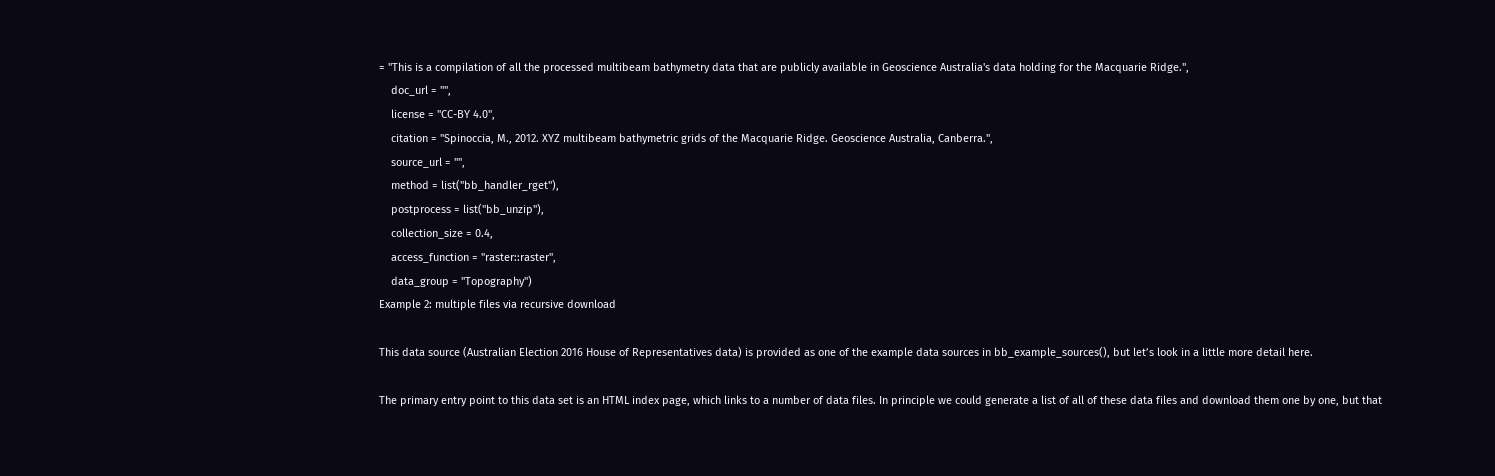= "This is a compilation of all the processed multibeam bathymetry data that are publicly available in Geoscience Australia's data holding for the Macquarie Ridge.",
    doc_url = "",
    license = "CC-BY 4.0",
    citation = "Spinoccia, M., 2012. XYZ multibeam bathymetric grids of the Macquarie Ridge. Geoscience Australia, Canberra.",
    source_url = "",
    method = list("bb_handler_rget"),
    postprocess = list("bb_unzip"),
    collection_size = 0.4,
    access_function = "raster::raster",
    data_group = "Topography")
Example 2: multiple files via recursive download

This data source (Australian Election 2016 House of Representatives data) is provided as one of the example data sources in bb_example_sources(), but let’s look in a little more detail here.

The primary entry point to this data set is an HTML index page, which links to a number of data files. In principle we could generate a list of all of these data files and download them one by one, but that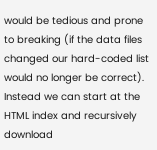would be tedious and prone to breaking (if the data files changed our hard-coded list would no longer be correct). Instead we can start at the HTML index and recursively download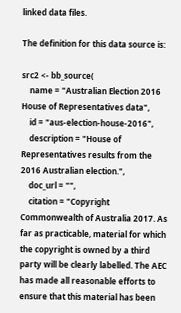linked data files.

The definition for this data source is:

src2 <- bb_source(
    name = "Australian Election 2016 House of Representatives data",
    id = "aus-election-house-2016",
    description = "House of Representatives results from the 2016 Australian election.",
    doc_url = "",
    citation = "Copyright Commonwealth of Australia 2017. As far as practicable, material for which the copyright is owned by a third party will be clearly labelled. The AEC has made all reasonable efforts to ensure that this material has been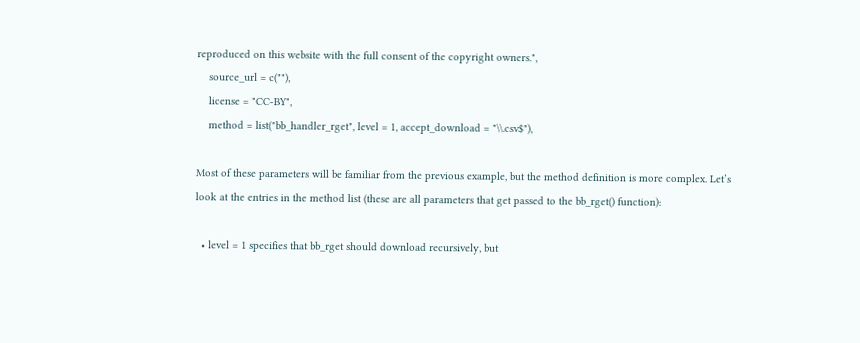reproduced on this website with the full consent of the copyright owners.",
    source_url = c(""),
    license = "CC-BY",
    method = list("bb_handler_rget", level = 1, accept_download = "\\.csv$"),

Most of these parameters will be familiar from the previous example, but the method definition is more complex. Let’s look at the entries in the method list (these are all parameters that get passed to the bb_rget() function):

  • level = 1 specifies that bb_rget should download recursively, but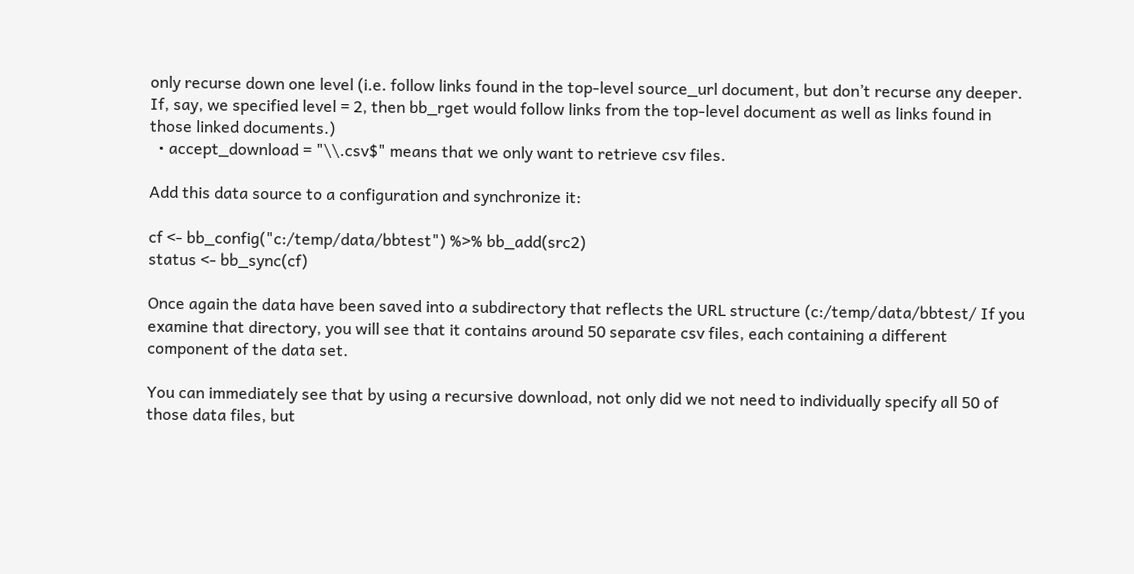only recurse down one level (i.e. follow links found in the top-level source_url document, but don’t recurse any deeper. If, say, we specified level = 2, then bb_rget would follow links from the top-level document as well as links found in those linked documents.)
  • accept_download = "\\.csv$" means that we only want to retrieve csv files.

Add this data source to a configuration and synchronize it:

cf <- bb_config("c:/temp/data/bbtest") %>% bb_add(src2)
status <- bb_sync(cf)

Once again the data have been saved into a subdirectory that reflects the URL structure (c:/temp/data/bbtest/ If you examine that directory, you will see that it contains around 50 separate csv files, each containing a different component of the data set.

You can immediately see that by using a recursive download, not only did we not need to individually specify all 50 of those data files, but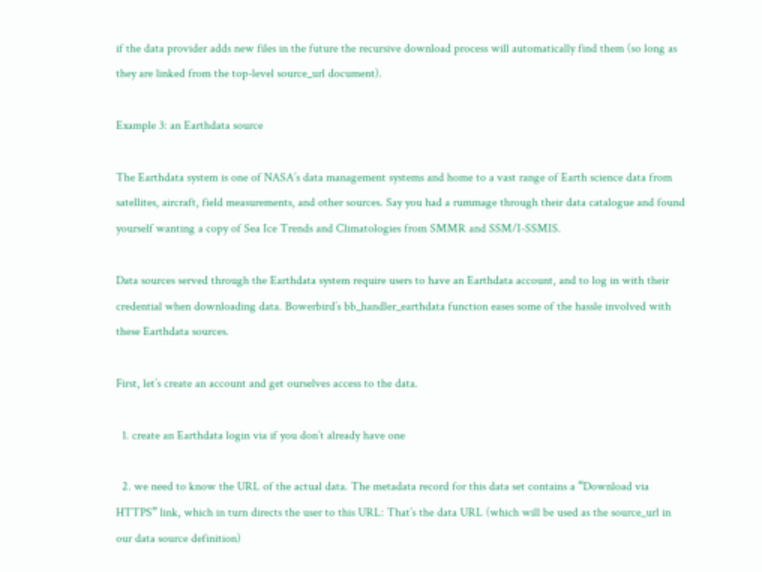if the data provider adds new files in the future the recursive download process will automatically find them (so long as they are linked from the top-level source_url document).

Example 3: an Earthdata source

The Earthdata system is one of NASA’s data management systems and home to a vast range of Earth science data from satellites, aircraft, field measurements, and other sources. Say you had a rummage through their data catalogue and found yourself wanting a copy of Sea Ice Trends and Climatologies from SMMR and SSM/I-SSMIS.

Data sources served through the Earthdata system require users to have an Earthdata account, and to log in with their credential when downloading data. Bowerbird’s bb_handler_earthdata function eases some of the hassle involved with these Earthdata sources.

First, let’s create an account and get ourselves access to the data.

  1. create an Earthdata login via if you don’t already have one

  2. we need to know the URL of the actual data. The metadata record for this data set contains a “Download via HTTPS” link, which in turn directs the user to this URL: That’s the data URL (which will be used as the source_url in our data source definition)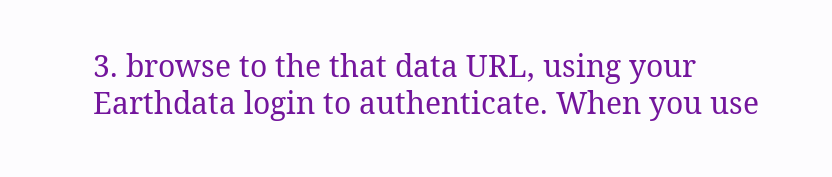3. browse to the that data URL, using your Earthdata login to authenticate. When you use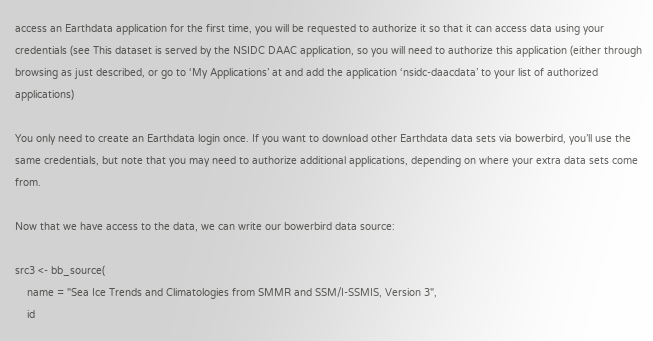access an Earthdata application for the first time, you will be requested to authorize it so that it can access data using your credentials (see This dataset is served by the NSIDC DAAC application, so you will need to authorize this application (either through browsing as just described, or go to ‘My Applications’ at and add the application ‘nsidc-daacdata’ to your list of authorized applications)

You only need to create an Earthdata login once. If you want to download other Earthdata data sets via bowerbird, you’ll use the same credentials, but note that you may need to authorize additional applications, depending on where your extra data sets come from.

Now that we have access to the data, we can write our bowerbird data source:

src3 <- bb_source(
    name = "Sea Ice Trends and Climatologies from SMMR and SSM/I-SSMIS, Version 3",
    id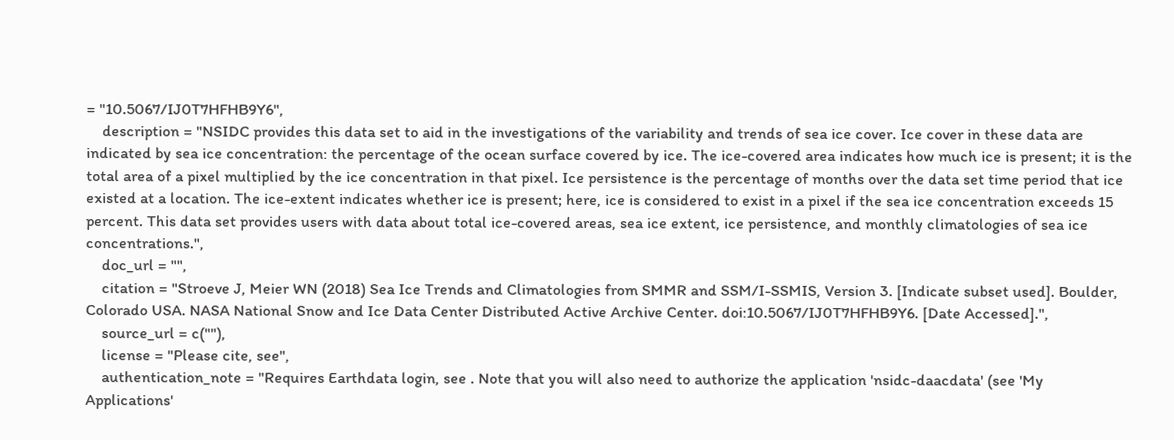= "10.5067/IJ0T7HFHB9Y6",
    description = "NSIDC provides this data set to aid in the investigations of the variability and trends of sea ice cover. Ice cover in these data are indicated by sea ice concentration: the percentage of the ocean surface covered by ice. The ice-covered area indicates how much ice is present; it is the total area of a pixel multiplied by the ice concentration in that pixel. Ice persistence is the percentage of months over the data set time period that ice existed at a location. The ice-extent indicates whether ice is present; here, ice is considered to exist in a pixel if the sea ice concentration exceeds 15 percent. This data set provides users with data about total ice-covered areas, sea ice extent, ice persistence, and monthly climatologies of sea ice concentrations.",
    doc_url = "",
    citation = "Stroeve J, Meier WN (2018) Sea Ice Trends and Climatologies from SMMR and SSM/I-SSMIS, Version 3. [Indicate subset used]. Boulder, Colorado USA. NASA National Snow and Ice Data Center Distributed Active Archive Center. doi:10.5067/IJ0T7HFHB9Y6. [Date Accessed].",
    source_url = c(""),
    license = "Please cite, see",
    authentication_note = "Requires Earthdata login, see . Note that you will also need to authorize the application 'nsidc-daacdata' (see 'My Applications'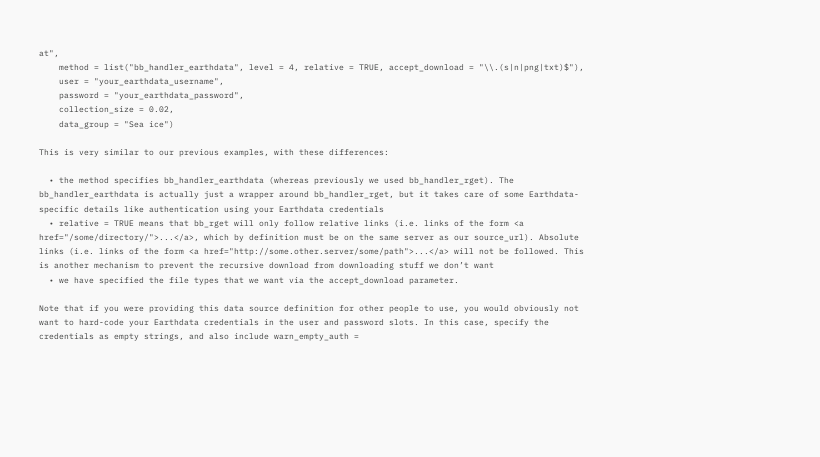at",
    method = list("bb_handler_earthdata", level = 4, relative = TRUE, accept_download = "\\.(s|n|png|txt)$"),
    user = "your_earthdata_username",
    password = "your_earthdata_password",
    collection_size = 0.02,
    data_group = "Sea ice")

This is very similar to our previous examples, with these differences:

  • the method specifies bb_handler_earthdata (whereas previously we used bb_handler_rget). The bb_handler_earthdata is actually just a wrapper around bb_handler_rget, but it takes care of some Earthdata-specific details like authentication using your Earthdata credentials
  • relative = TRUE means that bb_rget will only follow relative links (i.e. links of the form <a href="/some/directory/">...</a>, which by definition must be on the same server as our source_url). Absolute links (i.e. links of the form <a href="http://some.other.server/some/path">...</a> will not be followed. This is another mechanism to prevent the recursive download from downloading stuff we don’t want
  • we have specified the file types that we want via the accept_download parameter.

Note that if you were providing this data source definition for other people to use, you would obviously not want to hard-code your Earthdata credentials in the user and password slots. In this case, specify the credentials as empty strings, and also include warn_empty_auth =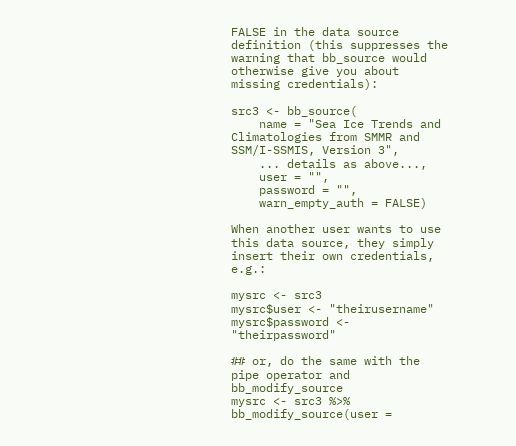FALSE in the data source definition (this suppresses the warning that bb_source would otherwise give you about missing credentials):

src3 <- bb_source(
    name = "Sea Ice Trends and Climatologies from SMMR and SSM/I-SSMIS, Version 3",
    ... details as above...,
    user = "",
    password = "",
    warn_empty_auth = FALSE)

When another user wants to use this data source, they simply insert their own credentials, e.g.:

mysrc <- src3
mysrc$user <- "theirusername"
mysrc$password <- "theirpassword"

## or, do the same with the pipe operator and bb_modify_source
mysrc <- src3 %>% bb_modify_source(user =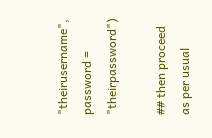"theirusername", password = "theirpassword")

## then proceed as per usual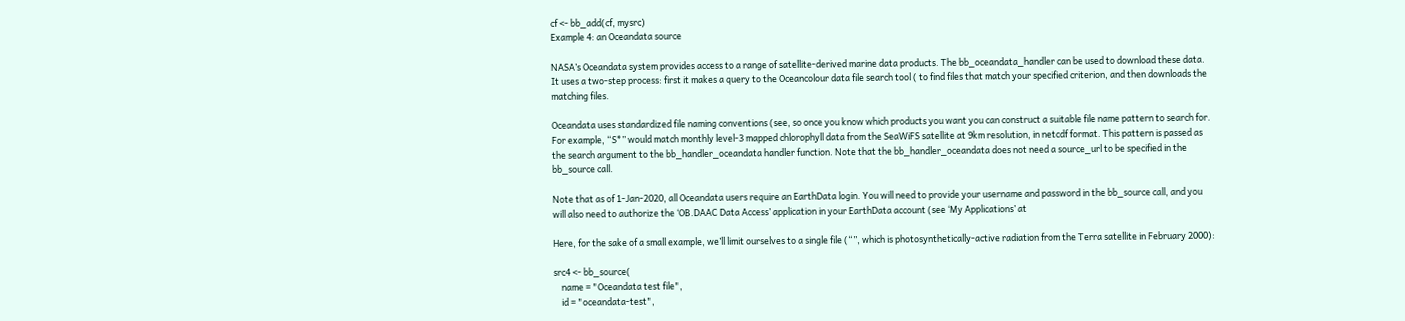cf <- bb_add(cf, mysrc)
Example 4: an Oceandata source

NASA’s Oceandata system provides access to a range of satellite-derived marine data products. The bb_oceandata_handler can be used to download these data. It uses a two-step process: first it makes a query to the Oceancolour data file search tool ( to find files that match your specified criterion, and then downloads the matching files.

Oceandata uses standardized file naming conventions (see, so once you know which products you want you can construct a suitable file name pattern to search for. For example, “S*” would match monthly level-3 mapped chlorophyll data from the SeaWiFS satellite at 9km resolution, in netcdf format. This pattern is passed as the search argument to the bb_handler_oceandata handler function. Note that the bb_handler_oceandata does not need a source_url to be specified in the bb_source call.

Note that as of 1-Jan-2020, all Oceandata users require an EarthData login. You will need to provide your username and password in the bb_source call, and you will also need to authorize the ‘OB.DAAC Data Access’ application in your EarthData account (see ‘My Applications’ at

Here, for the sake of a small example, we’ll limit ourselves to a single file (“”, which is photosynthetically-active radiation from the Terra satellite in February 2000):

src4 <- bb_source(
    name = "Oceandata test file",
    id = "oceandata-test",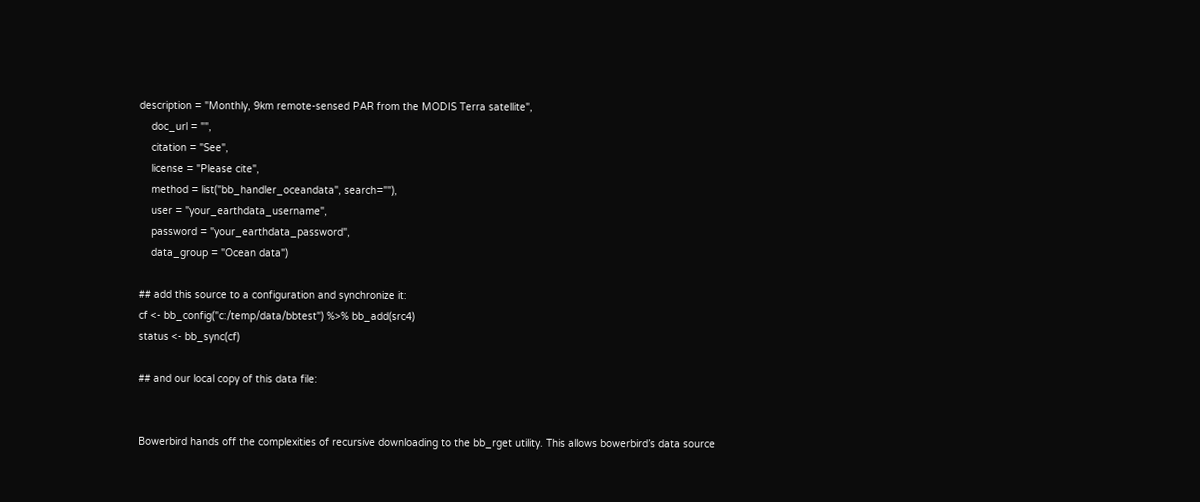description = "Monthly, 9km remote-sensed PAR from the MODIS Terra satellite",
    doc_url = "",
    citation = "See",
    license = "Please cite",
    method = list("bb_handler_oceandata", search=""),
    user = "your_earthdata_username",
    password = "your_earthdata_password",
    data_group = "Ocean data")

## add this source to a configuration and synchronize it:
cf <- bb_config("c:/temp/data/bbtest") %>% bb_add(src4)
status <- bb_sync(cf)

## and our local copy of this data file:


Bowerbird hands off the complexities of recursive downloading to the bb_rget utility. This allows bowerbird’s data source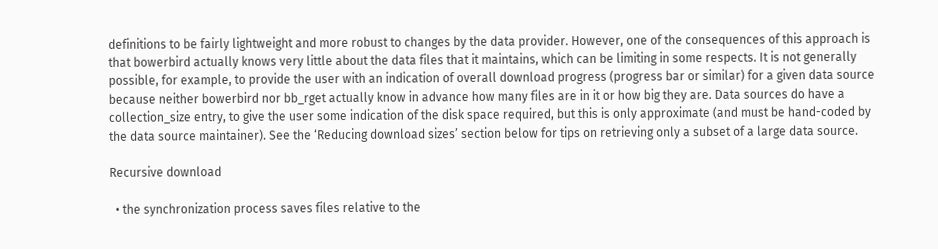definitions to be fairly lightweight and more robust to changes by the data provider. However, one of the consequences of this approach is that bowerbird actually knows very little about the data files that it maintains, which can be limiting in some respects. It is not generally possible, for example, to provide the user with an indication of overall download progress (progress bar or similar) for a given data source because neither bowerbird nor bb_rget actually know in advance how many files are in it or how big they are. Data sources do have a collection_size entry, to give the user some indication of the disk space required, but this is only approximate (and must be hand-coded by the data source maintainer). See the ‘Reducing download sizes’ section below for tips on retrieving only a subset of a large data source.

Recursive download

  • the synchronization process saves files relative to the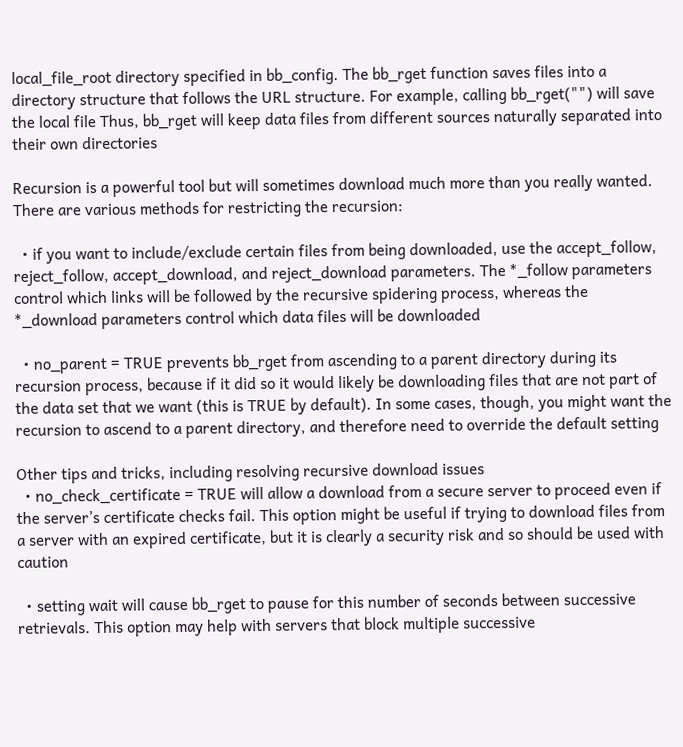local_file_root directory specified in bb_config. The bb_rget function saves files into a directory structure that follows the URL structure. For example, calling bb_rget("") will save the local file Thus, bb_rget will keep data files from different sources naturally separated into their own directories

Recursion is a powerful tool but will sometimes download much more than you really wanted. There are various methods for restricting the recursion:

  • if you want to include/exclude certain files from being downloaded, use the accept_follow, reject_follow, accept_download, and reject_download parameters. The *_follow parameters control which links will be followed by the recursive spidering process, whereas the *_download parameters control which data files will be downloaded

  • no_parent = TRUE prevents bb_rget from ascending to a parent directory during its recursion process, because if it did so it would likely be downloading files that are not part of the data set that we want (this is TRUE by default). In some cases, though, you might want the recursion to ascend to a parent directory, and therefore need to override the default setting

Other tips and tricks, including resolving recursive download issues
  • no_check_certificate = TRUE will allow a download from a secure server to proceed even if the server’s certificate checks fail. This option might be useful if trying to download files from a server with an expired certificate, but it is clearly a security risk and so should be used with caution

  • setting wait will cause bb_rget to pause for this number of seconds between successive retrievals. This option may help with servers that block multiple successive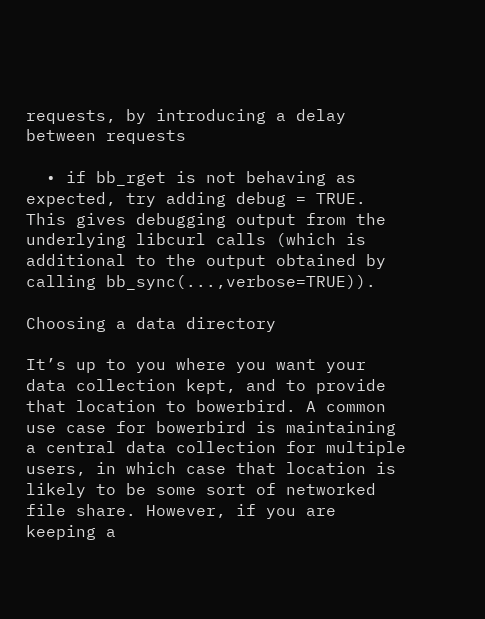requests, by introducing a delay between requests

  • if bb_rget is not behaving as expected, try adding debug = TRUE. This gives debugging output from the underlying libcurl calls (which is additional to the output obtained by calling bb_sync(...,verbose=TRUE)).

Choosing a data directory

It’s up to you where you want your data collection kept, and to provide that location to bowerbird. A common use case for bowerbird is maintaining a central data collection for multiple users, in which case that location is likely to be some sort of networked file share. However, if you are keeping a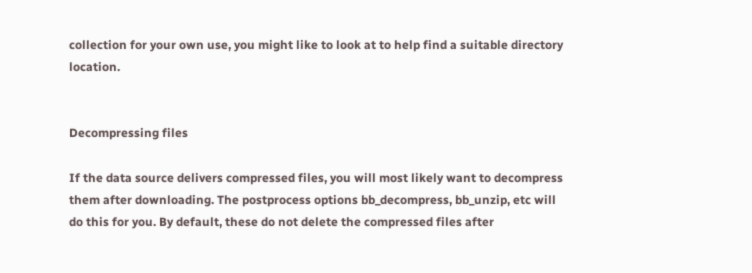collection for your own use, you might like to look at to help find a suitable directory location.


Decompressing files

If the data source delivers compressed files, you will most likely want to decompress them after downloading. The postprocess options bb_decompress, bb_unzip, etc will do this for you. By default, these do not delete the compressed files after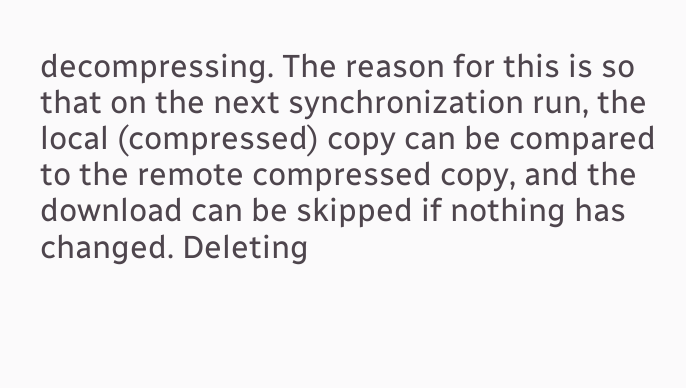decompressing. The reason for this is so that on the next synchronization run, the local (compressed) copy can be compared to the remote compressed copy, and the download can be skipped if nothing has changed. Deleting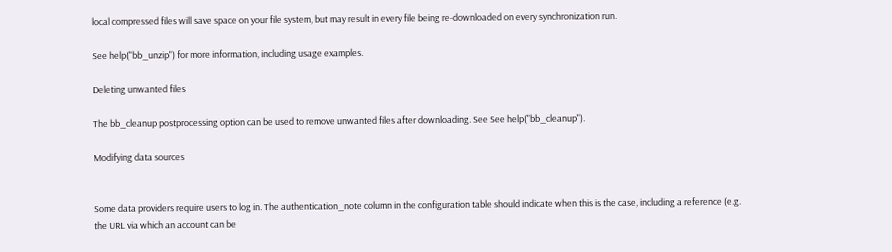local compressed files will save space on your file system, but may result in every file being re-downloaded on every synchronization run.

See help("bb_unzip") for more information, including usage examples.

Deleting unwanted files

The bb_cleanup postprocessing option can be used to remove unwanted files after downloading. See See help("bb_cleanup").

Modifying data sources


Some data providers require users to log in. The authentication_note column in the configuration table should indicate when this is the case, including a reference (e.g. the URL via which an account can be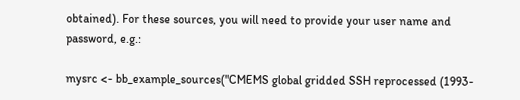obtained). For these sources, you will need to provide your user name and password, e.g.:

mysrc <- bb_example_sources("CMEMS global gridded SSH reprocessed (1993-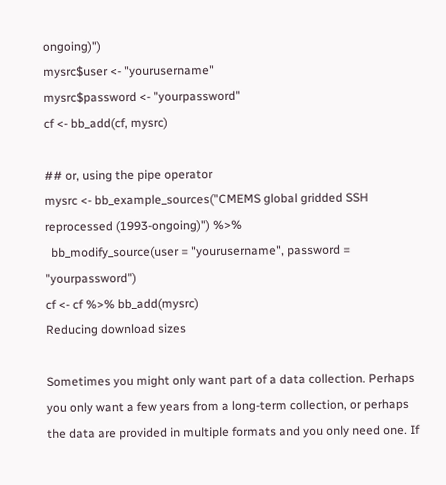ongoing)")
mysrc$user <- "yourusername"
mysrc$password <- "yourpassword"
cf <- bb_add(cf, mysrc)

## or, using the pipe operator
mysrc <- bb_example_sources("CMEMS global gridded SSH reprocessed (1993-ongoing)") %>%
  bb_modify_source(user = "yourusername", password = "yourpassword")
cf <- cf %>% bb_add(mysrc)
Reducing download sizes

Sometimes you might only want part of a data collection. Perhaps you only want a few years from a long-term collection, or perhaps the data are provided in multiple formats and you only need one. If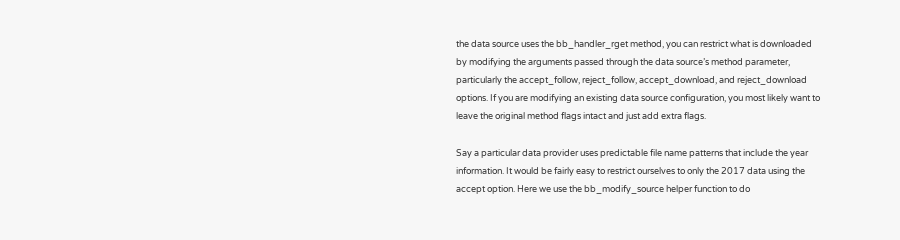the data source uses the bb_handler_rget method, you can restrict what is downloaded by modifying the arguments passed through the data source’s method parameter, particularly the accept_follow, reject_follow, accept_download, and reject_download options. If you are modifying an existing data source configuration, you most likely want to leave the original method flags intact and just add extra flags.

Say a particular data provider uses predictable file name patterns that include the year information. It would be fairly easy to restrict ourselves to only the 2017 data using the accept option. Here we use the bb_modify_source helper function to do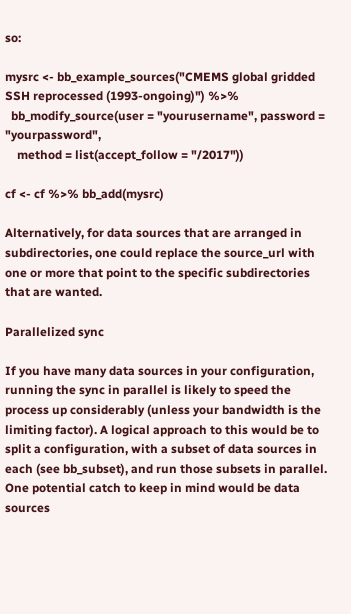so:

mysrc <- bb_example_sources("CMEMS global gridded SSH reprocessed (1993-ongoing)") %>%
  bb_modify_source(user = "yourusername", password = "yourpassword",
    method = list(accept_follow = "/2017"))

cf <- cf %>% bb_add(mysrc)

Alternatively, for data sources that are arranged in subdirectories, one could replace the source_url with one or more that point to the specific subdirectories that are wanted.

Parallelized sync

If you have many data sources in your configuration, running the sync in parallel is likely to speed the process up considerably (unless your bandwidth is the limiting factor). A logical approach to this would be to split a configuration, with a subset of data sources in each (see bb_subset), and run those subsets in parallel. One potential catch to keep in mind would be data sources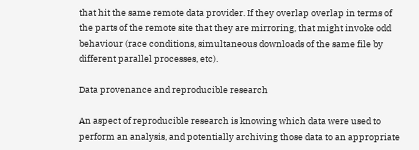that hit the same remote data provider. If they overlap overlap in terms of the parts of the remote site that they are mirroring, that might invoke odd behaviour (race conditions, simultaneous downloads of the same file by different parallel processes, etc).

Data provenance and reproducible research

An aspect of reproducible research is knowing which data were used to perform an analysis, and potentially archiving those data to an appropriate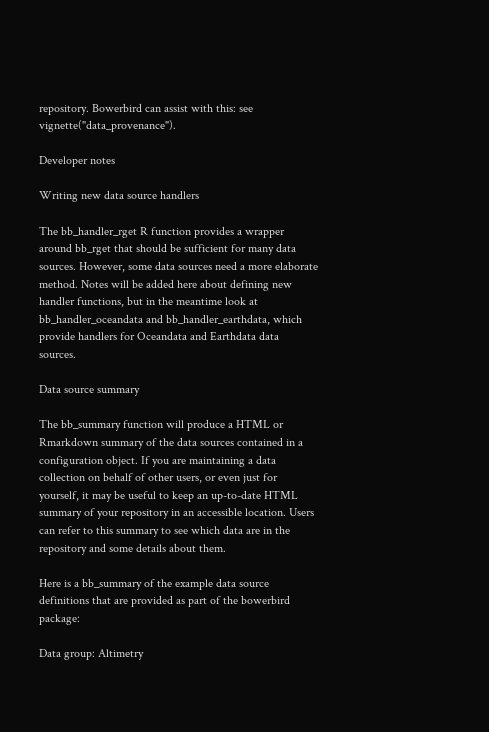repository. Bowerbird can assist with this: see vignette("data_provenance").

Developer notes

Writing new data source handlers

The bb_handler_rget R function provides a wrapper around bb_rget that should be sufficient for many data sources. However, some data sources need a more elaborate method. Notes will be added here about defining new handler functions, but in the meantime look at bb_handler_oceandata and bb_handler_earthdata, which provide handlers for Oceandata and Earthdata data sources.

Data source summary

The bb_summary function will produce a HTML or Rmarkdown summary of the data sources contained in a configuration object. If you are maintaining a data collection on behalf of other users, or even just for yourself, it may be useful to keep an up-to-date HTML summary of your repository in an accessible location. Users can refer to this summary to see which data are in the repository and some details about them.

Here is a bb_summary of the example data source definitions that are provided as part of the bowerbird package:

Data group: Altimetry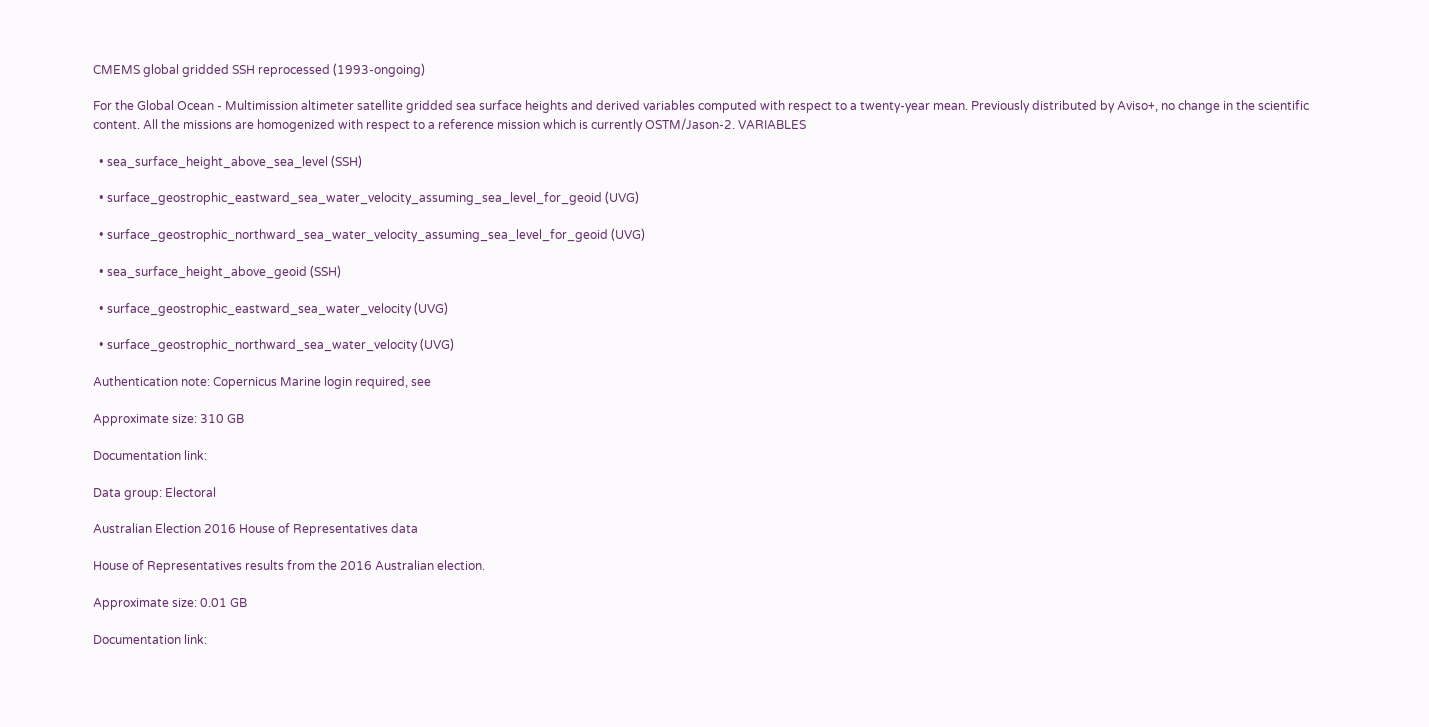CMEMS global gridded SSH reprocessed (1993-ongoing)

For the Global Ocean - Multimission altimeter satellite gridded sea surface heights and derived variables computed with respect to a twenty-year mean. Previously distributed by Aviso+, no change in the scientific content. All the missions are homogenized with respect to a reference mission which is currently OSTM/Jason-2. VARIABLES

  • sea_surface_height_above_sea_level (SSH)

  • surface_geostrophic_eastward_sea_water_velocity_assuming_sea_level_for_geoid (UVG)

  • surface_geostrophic_northward_sea_water_velocity_assuming_sea_level_for_geoid (UVG)

  • sea_surface_height_above_geoid (SSH)

  • surface_geostrophic_eastward_sea_water_velocity (UVG)

  • surface_geostrophic_northward_sea_water_velocity (UVG)

Authentication note: Copernicus Marine login required, see

Approximate size: 310 GB

Documentation link:

Data group: Electoral

Australian Election 2016 House of Representatives data

House of Representatives results from the 2016 Australian election.

Approximate size: 0.01 GB

Documentation link: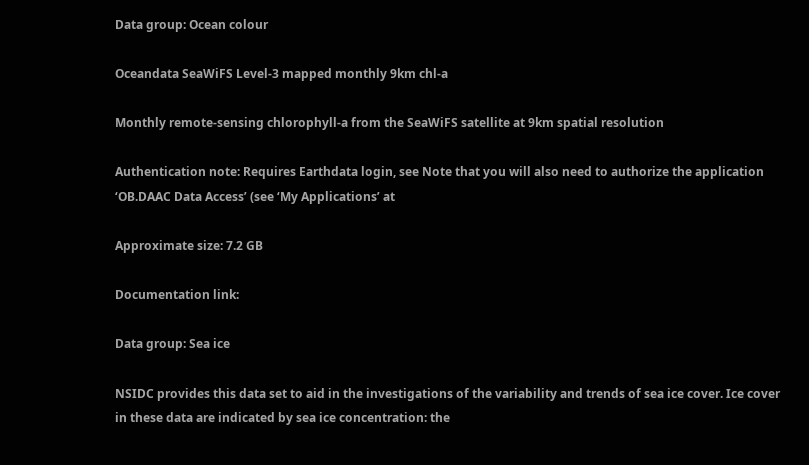Data group: Ocean colour

Oceandata SeaWiFS Level-3 mapped monthly 9km chl-a

Monthly remote-sensing chlorophyll-a from the SeaWiFS satellite at 9km spatial resolution

Authentication note: Requires Earthdata login, see Note that you will also need to authorize the application ‘OB.DAAC Data Access’ (see ‘My Applications’ at

Approximate size: 7.2 GB

Documentation link:

Data group: Sea ice

NSIDC provides this data set to aid in the investigations of the variability and trends of sea ice cover. Ice cover in these data are indicated by sea ice concentration: the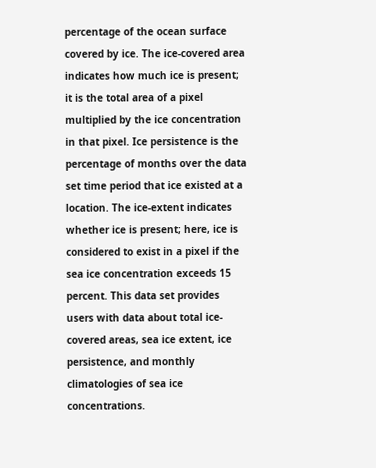percentage of the ocean surface covered by ice. The ice-covered area indicates how much ice is present; it is the total area of a pixel multiplied by the ice concentration in that pixel. Ice persistence is the percentage of months over the data set time period that ice existed at a location. The ice-extent indicates whether ice is present; here, ice is considered to exist in a pixel if the sea ice concentration exceeds 15 percent. This data set provides users with data about total ice-covered areas, sea ice extent, ice persistence, and monthly climatologies of sea ice concentrations.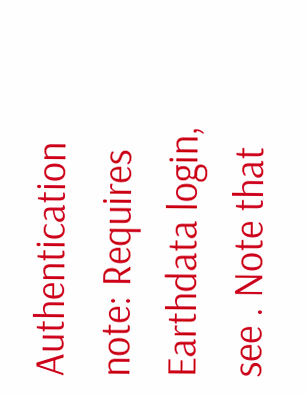Authentication note: Requires Earthdata login, see . Note that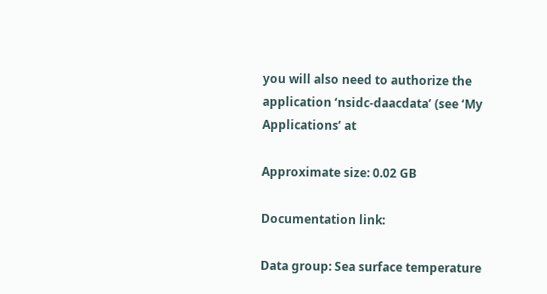you will also need to authorize the application ‘nsidc-daacdata’ (see ‘My Applications’ at

Approximate size: 0.02 GB

Documentation link:

Data group: Sea surface temperature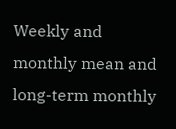Weekly and monthly mean and long-term monthly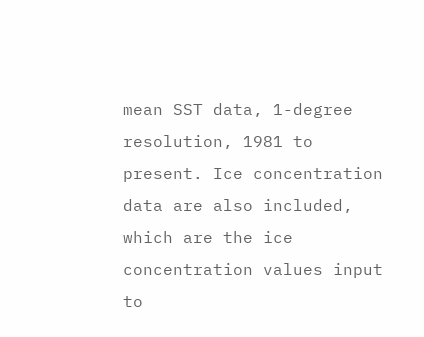mean SST data, 1-degree resolution, 1981 to present. Ice concentration data are also included, which are the ice concentration values input to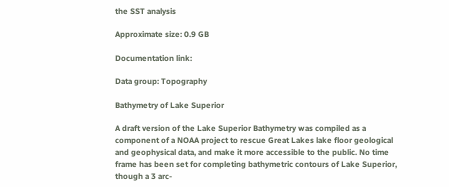the SST analysis

Approximate size: 0.9 GB

Documentation link:

Data group: Topography

Bathymetry of Lake Superior

A draft version of the Lake Superior Bathymetry was compiled as a component of a NOAA project to rescue Great Lakes lake floor geological and geophysical data, and make it more accessible to the public. No time frame has been set for completing bathymetric contours of Lake Superior, though a 3 arc-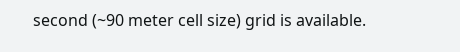second (~90 meter cell size) grid is available.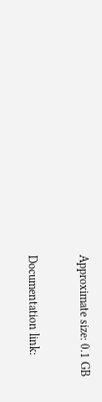Approximate size: 0.1 GB

Documentation link: